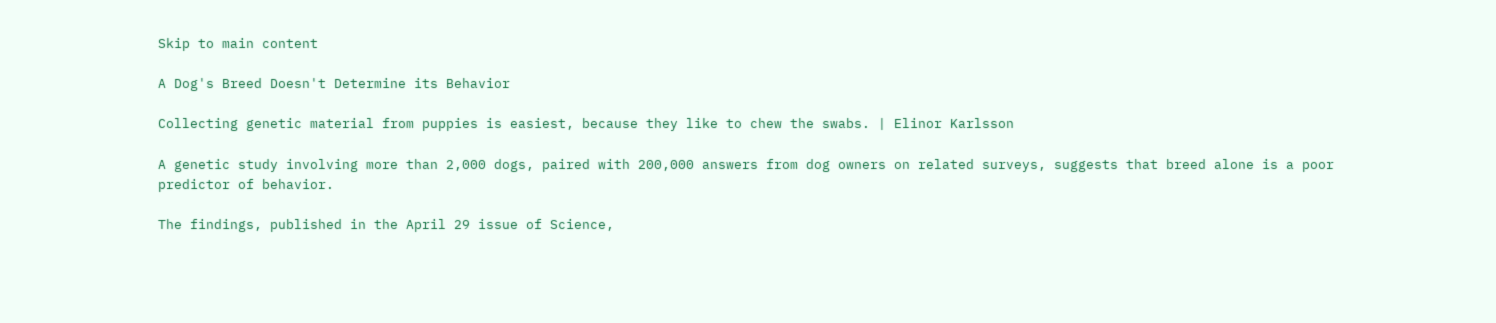Skip to main content

A Dog's Breed Doesn't Determine its Behavior

Collecting genetic material from puppies is easiest, because they like to chew the swabs. | Elinor Karlsson

A genetic study involving more than 2,000 dogs, paired with 200,000 answers from dog owners on related surveys, suggests that breed alone is a poor predictor of behavior.

The findings, published in the April 29 issue of Science,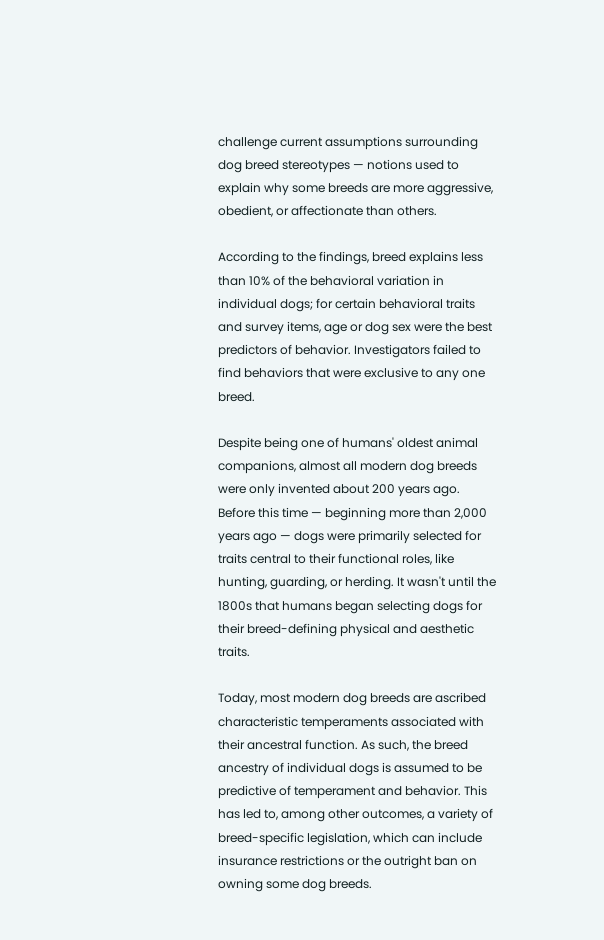challenge current assumptions surrounding dog breed stereotypes — notions used to explain why some breeds are more aggressive, obedient, or affectionate than others.

According to the findings, breed explains less than 10% of the behavioral variation in individual dogs; for certain behavioral traits and survey items, age or dog sex were the best predictors of behavior. Investigators failed to find behaviors that were exclusive to any one breed.

Despite being one of humans' oldest animal companions, almost all modern dog breeds were only invented about 200 years ago. Before this time — beginning more than 2,000 years ago — dogs were primarily selected for traits central to their functional roles, like hunting, guarding, or herding. It wasn't until the 1800s that humans began selecting dogs for their breed-defining physical and aesthetic traits.

Today, most modern dog breeds are ascribed characteristic temperaments associated with their ancestral function. As such, the breed ancestry of individual dogs is assumed to be predictive of temperament and behavior. This has led to, among other outcomes, a variety of breed-specific legislation, which can include insurance restrictions or the outright ban on owning some dog breeds.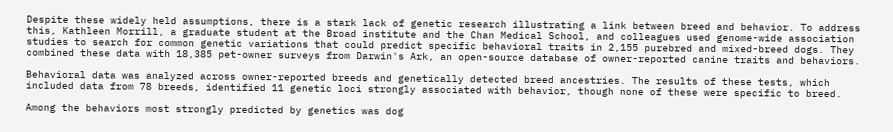Despite these widely held assumptions, there is a stark lack of genetic research illustrating a link between breed and behavior. To address this, Kathleen Morrill, a graduate student at the Broad institute and the Chan Medical School, and colleagues used genome-wide association studies to search for common genetic variations that could predict specific behavioral traits in 2,155 purebred and mixed-breed dogs. They combined these data with 18,385 pet-owner surveys from Darwin's Ark, an open-source database of owner-reported canine traits and behaviors.

Behavioral data was analyzed across owner-reported breeds and genetically detected breed ancestries. The results of these tests, which included data from 78 breeds, identified 11 genetic loci strongly associated with behavior, though none of these were specific to breed.

Among the behaviors most strongly predicted by genetics was dog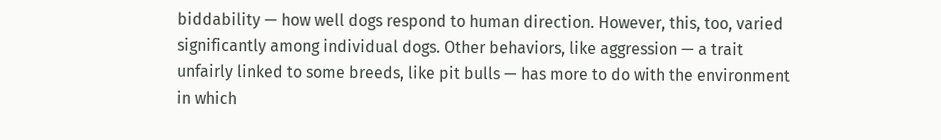biddability — how well dogs respond to human direction. However, this, too, varied significantly among individual dogs. Other behaviors, like aggression — a trait unfairly linked to some breeds, like pit bulls — has more to do with the environment in which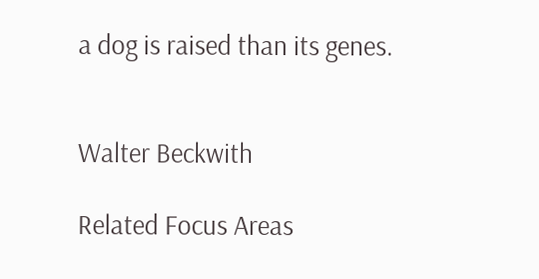a dog is raised than its genes.


Walter Beckwith

Related Focus Areas